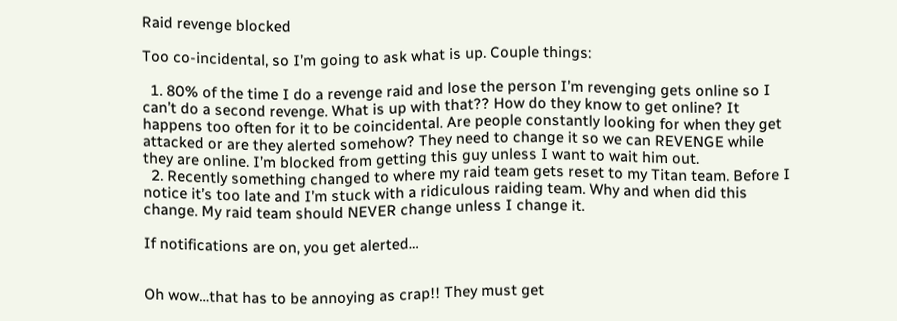Raid revenge blocked

Too co-incidental, so I’m going to ask what is up. Couple things:

  1. 80% of the time I do a revenge raid and lose the person I’m revenging gets online so I can’t do a second revenge. What is up with that?? How do they know to get online? It happens too often for it to be coincidental. Are people constantly looking for when they get attacked or are they alerted somehow? They need to change it so we can REVENGE while they are online. I’m blocked from getting this guy unless I want to wait him out.
  2. Recently something changed to where my raid team gets reset to my Titan team. Before I notice it’s too late and I’m stuck with a ridiculous raiding team. Why and when did this change. My raid team should NEVER change unless I change it.

If notifications are on, you get alerted…


Oh wow…that has to be annoying as crap!! They must get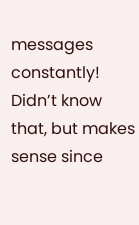messages constantly! Didn’t know that, but makes sense since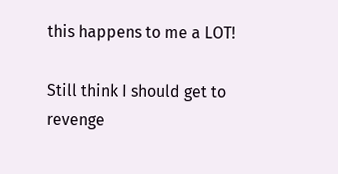this happens to me a LOT!

Still think I should get to revenge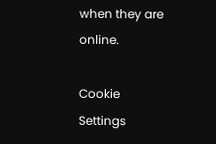when they are online.

Cookie Settings